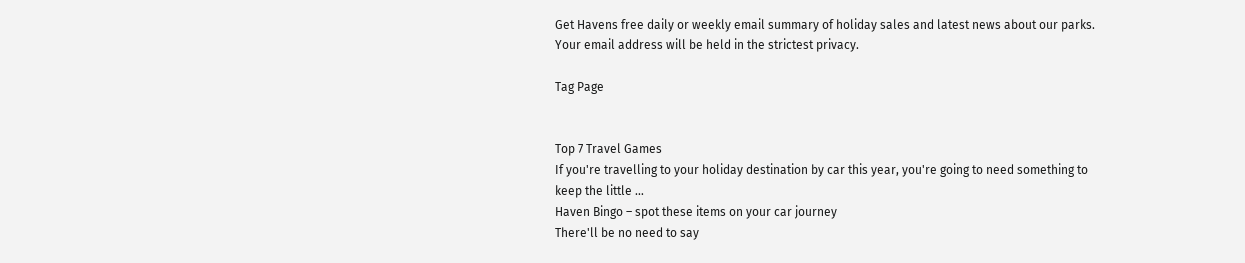Get Havens free daily or weekly email summary of holiday sales and latest news about our parks. Your email address will be held in the strictest privacy.

Tag Page


Top 7 Travel Games
If you're travelling to your holiday destination by car this year, you're going to need something to keep the little …
Haven Bingo – spot these items on your car journey
There'll be no need to say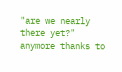"are we nearly there yet?" anymore thanks to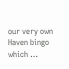our very own Haven bingo which …